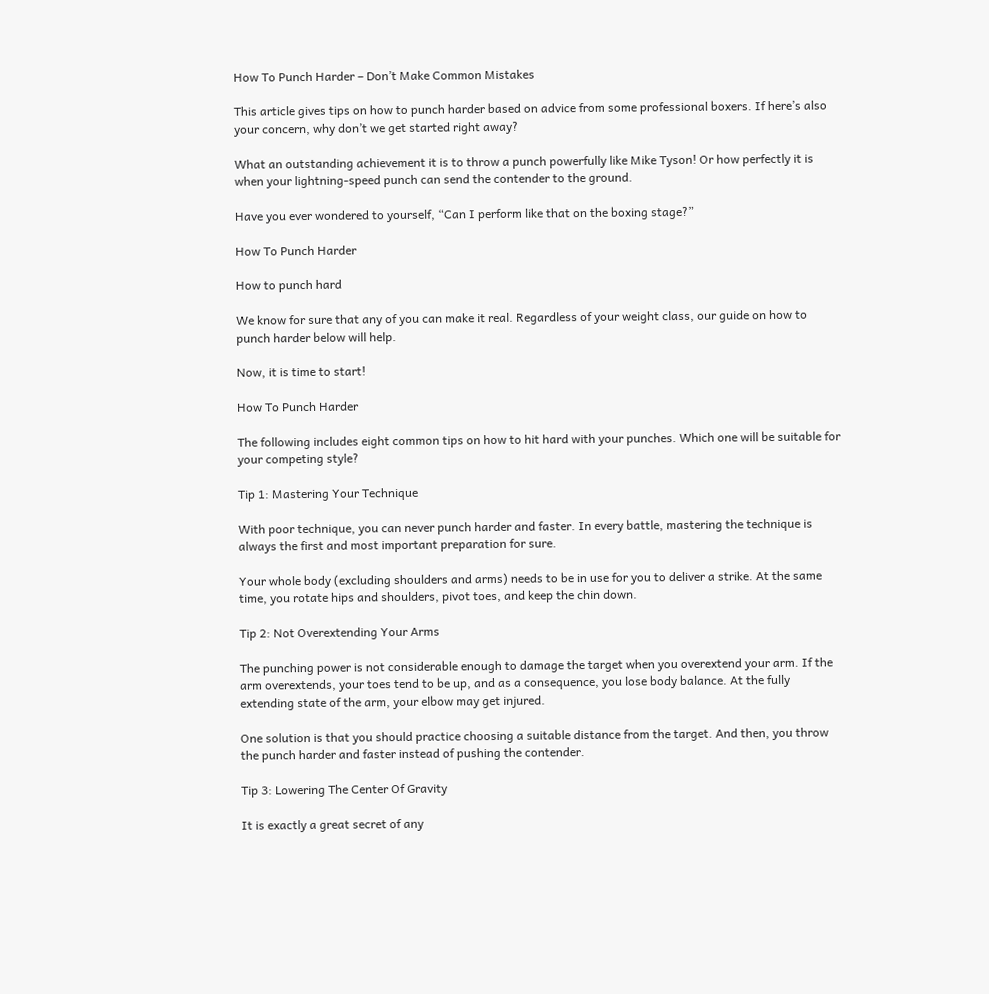How To Punch Harder – Don’t Make Common Mistakes

This article gives tips on how to punch harder based on advice from some professional boxers. If here’s also your concern, why don’t we get started right away?

What an outstanding achievement it is to throw a punch powerfully like Mike Tyson! Or how perfectly it is when your lightning-speed punch can send the contender to the ground.

Have you ever wondered to yourself, “Can I perform like that on the boxing stage?”

How To Punch Harder

How to punch hard

We know for sure that any of you can make it real. Regardless of your weight class, our guide on how to punch harder below will help.

Now, it is time to start!

How To Punch Harder

The following includes eight common tips on how to hit hard with your punches. Which one will be suitable for your competing style?

Tip 1: Mastering Your Technique

With poor technique, you can never punch harder and faster. In every battle, mastering the technique is always the first and most important preparation for sure.

Your whole body (excluding shoulders and arms) needs to be in use for you to deliver a strike. At the same time, you rotate hips and shoulders, pivot toes, and keep the chin down.

Tip 2: Not Overextending Your Arms

The punching power is not considerable enough to damage the target when you overextend your arm. If the arm overextends, your toes tend to be up, and as a consequence, you lose body balance. At the fully extending state of the arm, your elbow may get injured.

One solution is that you should practice choosing a suitable distance from the target. And then, you throw the punch harder and faster instead of pushing the contender.

Tip 3: Lowering The Center Of Gravity

It is exactly a great secret of any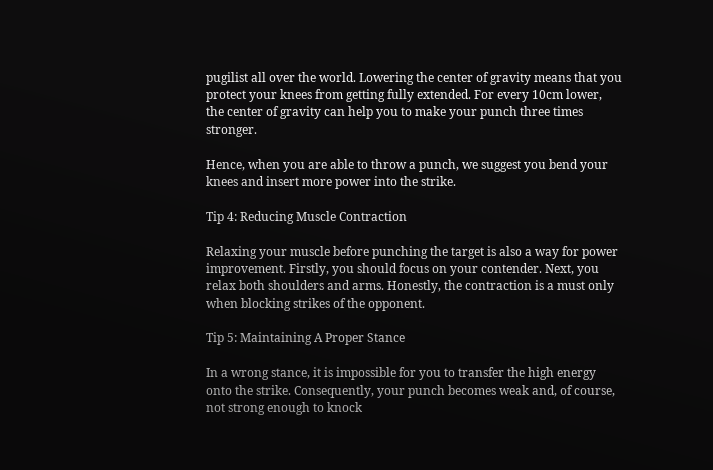pugilist all over the world. Lowering the center of gravity means that you protect your knees from getting fully extended. For every 10cm lower, the center of gravity can help you to make your punch three times stronger.

Hence, when you are able to throw a punch, we suggest you bend your knees and insert more power into the strike.

Tip 4: Reducing Muscle Contraction

Relaxing your muscle before punching the target is also a way for power improvement. Firstly, you should focus on your contender. Next, you relax both shoulders and arms. Honestly, the contraction is a must only when blocking strikes of the opponent.

Tip 5: Maintaining A Proper Stance

In a wrong stance, it is impossible for you to transfer the high energy onto the strike. Consequently, your punch becomes weak and, of course, not strong enough to knock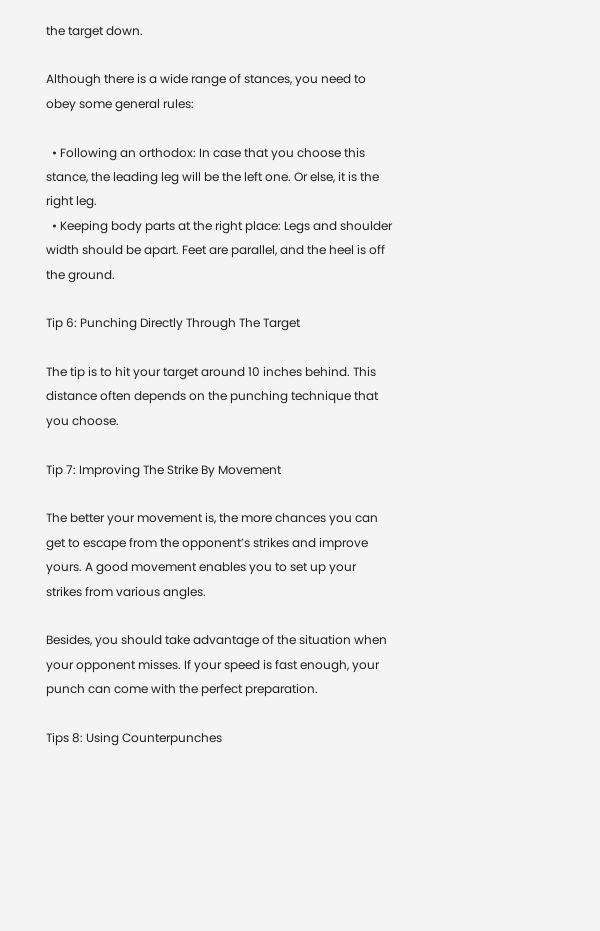the target down.

Although there is a wide range of stances, you need to obey some general rules:

  • Following an orthodox: In case that you choose this stance, the leading leg will be the left one. Or else, it is the right leg.
  • Keeping body parts at the right place: Legs and shoulder width should be apart. Feet are parallel, and the heel is off the ground.

Tip 6: Punching Directly Through The Target

The tip is to hit your target around 10 inches behind. This distance often depends on the punching technique that you choose.

Tip 7: Improving The Strike By Movement

The better your movement is, the more chances you can get to escape from the opponent’s strikes and improve yours. A good movement enables you to set up your strikes from various angles.

Besides, you should take advantage of the situation when your opponent misses. If your speed is fast enough, your punch can come with the perfect preparation.

Tips 8: Using Counterpunches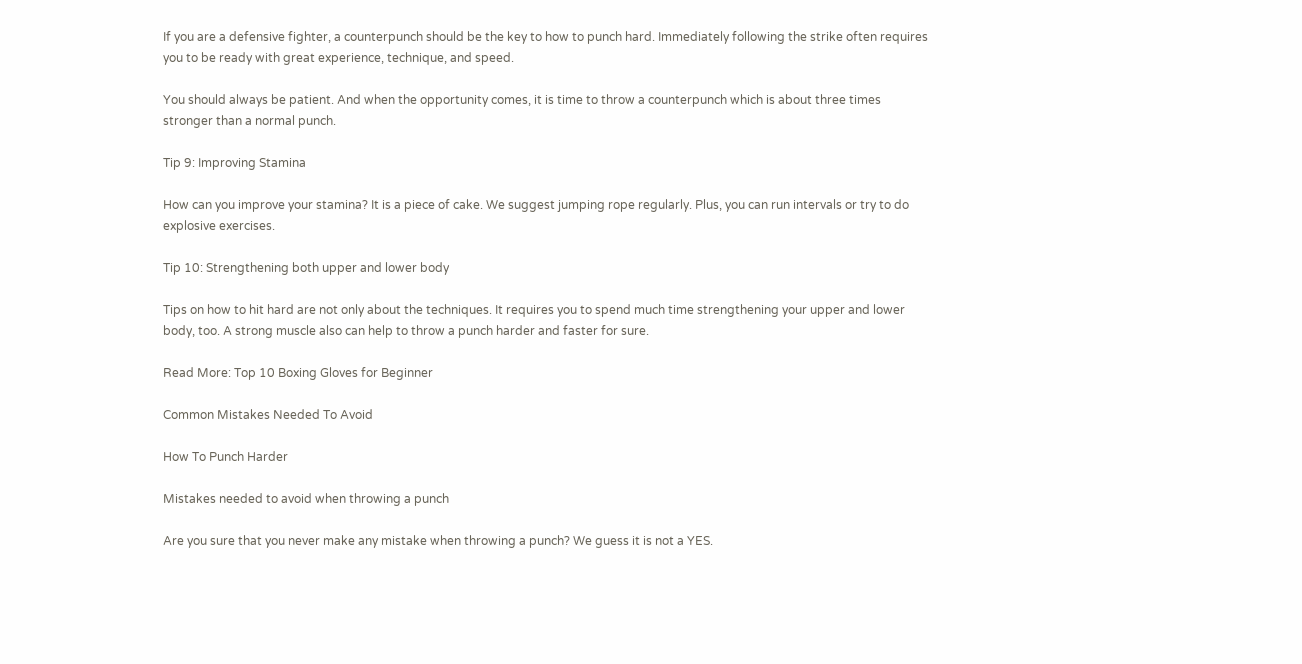If you are a defensive fighter, a counterpunch should be the key to how to punch hard. Immediately following the strike often requires you to be ready with great experience, technique, and speed.

You should always be patient. And when the opportunity comes, it is time to throw a counterpunch which is about three times stronger than a normal punch.

Tip 9: Improving Stamina

How can you improve your stamina? It is a piece of cake. We suggest jumping rope regularly. Plus, you can run intervals or try to do explosive exercises.

Tip 10: Strengthening both upper and lower body

Tips on how to hit hard are not only about the techniques. It requires you to spend much time strengthening your upper and lower body, too. A strong muscle also can help to throw a punch harder and faster for sure.

Read More: Top 10 Boxing Gloves for Beginner

Common Mistakes Needed To Avoid

How To Punch Harder

Mistakes needed to avoid when throwing a punch

Are you sure that you never make any mistake when throwing a punch? We guess it is not a YES.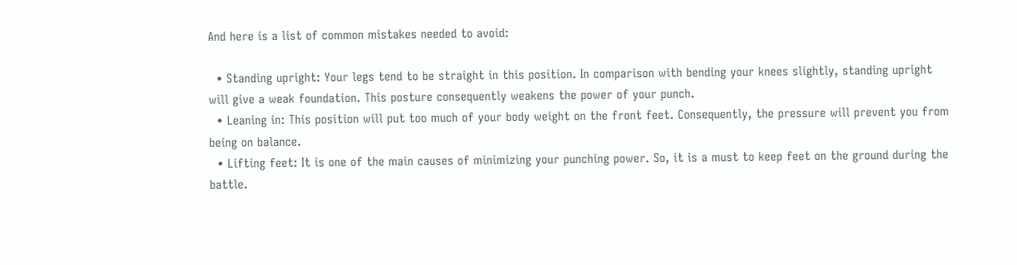And here is a list of common mistakes needed to avoid:

  • Standing upright: Your legs tend to be straight in this position. In comparison with bending your knees slightly, standing upright will give a weak foundation. This posture consequently weakens the power of your punch.
  • Leaning in: This position will put too much of your body weight on the front feet. Consequently, the pressure will prevent you from being on balance.
  • Lifting feet: It is one of the main causes of minimizing your punching power. So, it is a must to keep feet on the ground during the battle.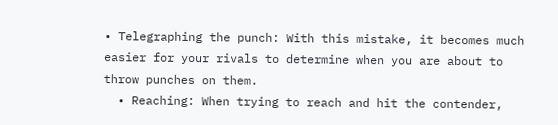• Telegraphing the punch: With this mistake, it becomes much easier for your rivals to determine when you are about to throw punches on them.
  • Reaching: When trying to reach and hit the contender,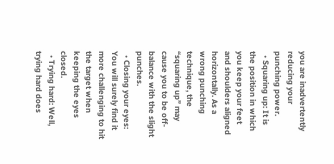you are inadvertently reducing your punching power.
  • Squaring up: It is the position in which you keep your feet and shoulders aligned horizontally. As a wrong punching technique, the “squaring up” may cause you to be off-balance with the slight punches.
  • Closing your eyes: You will surely find it more challenging to hit the target when keeping the eyes closed.
  • Trying hard: Well, trying hard does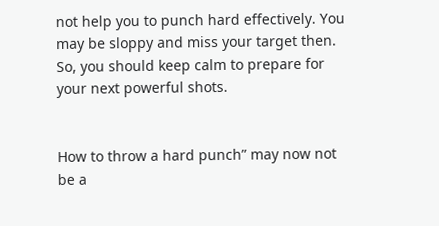not help you to punch hard effectively. You may be sloppy and miss your target then. So, you should keep calm to prepare for your next powerful shots.


How to throw a hard punch” may now not be a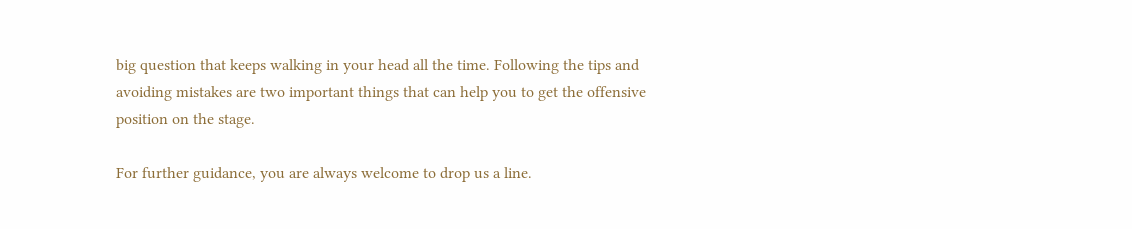big question that keeps walking in your head all the time. Following the tips and avoiding mistakes are two important things that can help you to get the offensive position on the stage.

For further guidance, you are always welcome to drop us a line.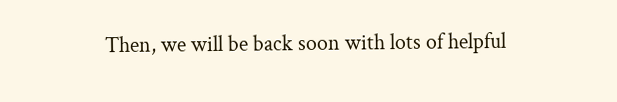Then, we will be back soon with lots of helpful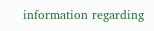information regarding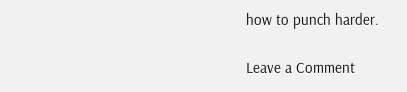how to punch harder.

Leave a Comment